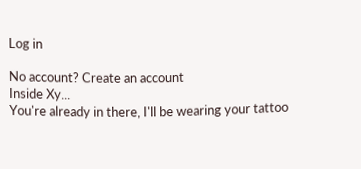Log in

No account? Create an account
Inside Xy...
You're already in there, I'll be wearing your tattoo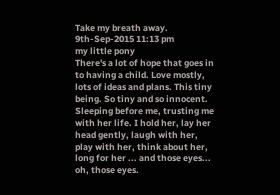Take my breath away.
9th-Sep-2015 11:13 pm
my little pony
There's a lot of hope that goes in to having a child. Love mostly, lots of ideas and plans. This tiny being. So tiny and so innocent. Sleeping before me, trusting me with her life. I hold her, lay her head gently, laugh with her, play with her, think about her, long for her ... and those eyes... oh, those eyes.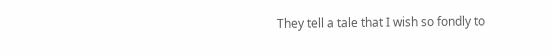They tell a tale that I wish so fondly to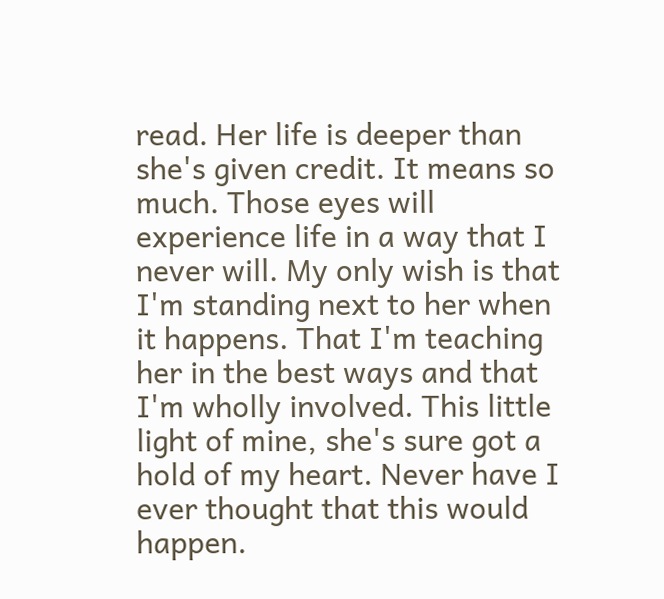read. Her life is deeper than she's given credit. It means so much. Those eyes will experience life in a way that I never will. My only wish is that I'm standing next to her when it happens. That I'm teaching her in the best ways and that I'm wholly involved. This little light of mine, she's sure got a hold of my heart. Never have I ever thought that this would happen.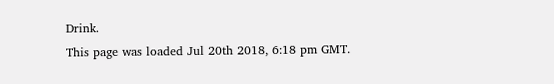Drink.
This page was loaded Jul 20th 2018, 6:18 pm GMT.